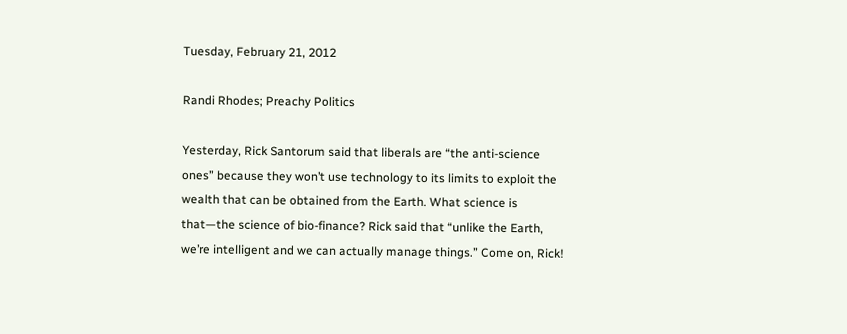Tuesday, February 21, 2012

Randi Rhodes; Preachy Politics

Yesterday, Rick Santorum said that liberals are “the anti-science ones” because they won’t use technology to its limits to exploit the wealth that can be obtained from the Earth. What science is that—the science of bio-finance? Rick said that “unlike the Earth, we’re intelligent and we can actually manage things.” Come on, Rick!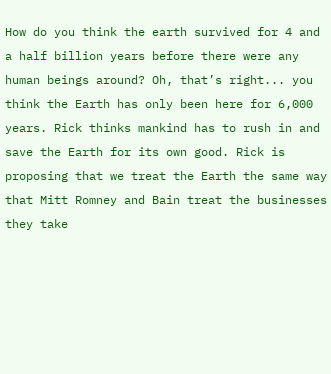How do you think the earth survived for 4 and a half billion years before there were any human beings around? Oh, that’s right... you think the Earth has only been here for 6,000 years. Rick thinks mankind has to rush in and save the Earth for its own good. Rick is proposing that we treat the Earth the same way that Mitt Romney and Bain treat the businesses they take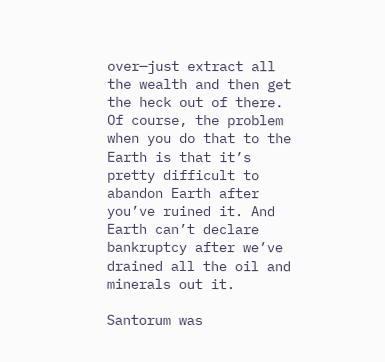over—just extract all the wealth and then get the heck out of there. Of course, the problem when you do that to the Earth is that it’s pretty difficult to abandon Earth after you’ve ruined it. And Earth can’t declare bankruptcy after we’ve drained all the oil and minerals out it.

Santorum was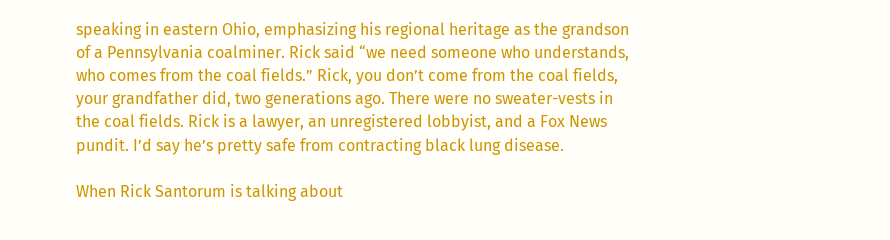speaking in eastern Ohio, emphasizing his regional heritage as the grandson of a Pennsylvania coalminer. Rick said “we need someone who understands, who comes from the coal fields.” Rick, you don’t come from the coal fields, your grandfather did, two generations ago. There were no sweater-vests in the coal fields. Rick is a lawyer, an unregistered lobbyist, and a Fox News pundit. I’d say he’s pretty safe from contracting black lung disease.

When Rick Santorum is talking about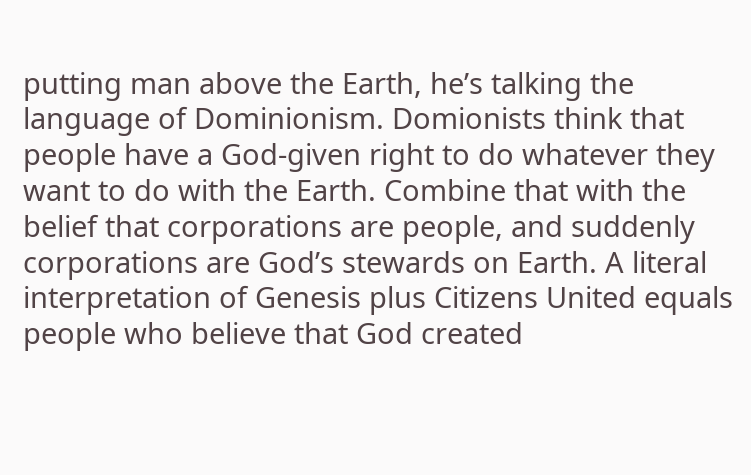putting man above the Earth, he’s talking the language of Dominionism. Domionists think that people have a God-given right to do whatever they want to do with the Earth. Combine that with the belief that corporations are people, and suddenly corporations are God’s stewards on Earth. A literal interpretation of Genesis plus Citizens United equals people who believe that God created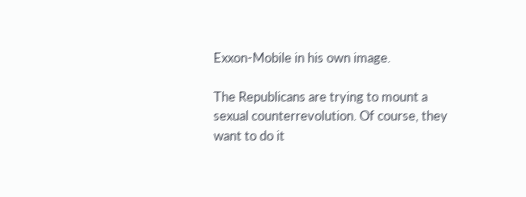Exxon-Mobile in his own image.

The Republicans are trying to mount a sexual counterrevolution. Of course, they want to do it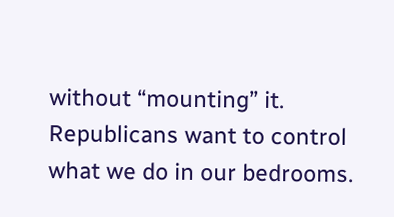without “mounting” it. Republicans want to control what we do in our bedrooms.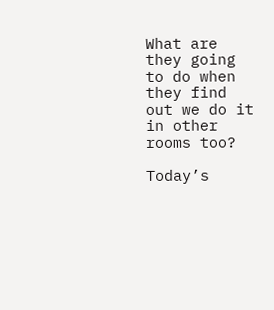What are they going to do when they find out we do it in other rooms too?

Today’s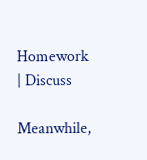Homework | Discuss

Meanwhile,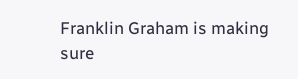Franklin Graham is making sure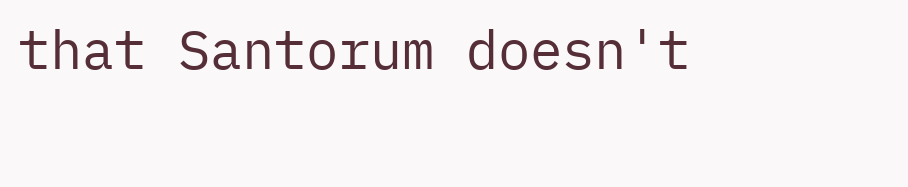that Santorum doesn't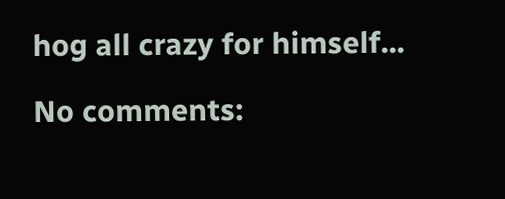hog all crazy for himself...

No comments: